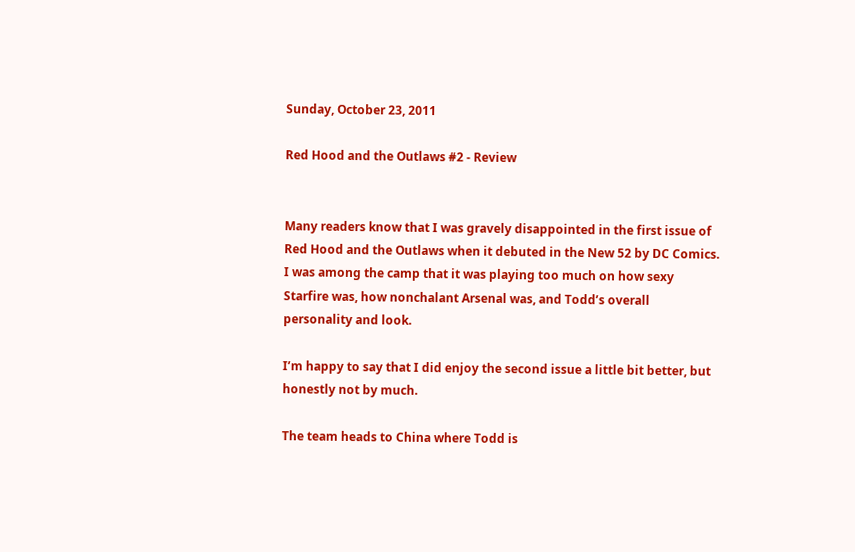Sunday, October 23, 2011

Red Hood and the Outlaws #2 - Review


Many readers know that I was gravely disappointed in the first issue of Red Hood and the Outlaws when it debuted in the New 52 by DC Comics. I was among the camp that it was playing too much on how sexy Starfire was, how nonchalant Arsenal was, and Todd’s overall personality and look.

I’m happy to say that I did enjoy the second issue a little bit better, but honestly not by much.

The team heads to China where Todd is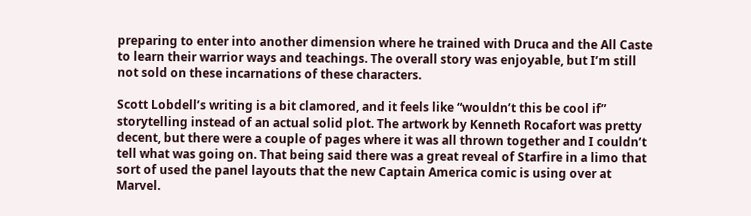preparing to enter into another dimension where he trained with Druca and the All Caste to learn their warrior ways and teachings. The overall story was enjoyable, but I’m still not sold on these incarnations of these characters.

Scott Lobdell’s writing is a bit clamored, and it feels like “wouldn’t this be cool if” storytelling instead of an actual solid plot. The artwork by Kenneth Rocafort was pretty decent, but there were a couple of pages where it was all thrown together and I couldn’t tell what was going on. That being said there was a great reveal of Starfire in a limo that sort of used the panel layouts that the new Captain America comic is using over at Marvel.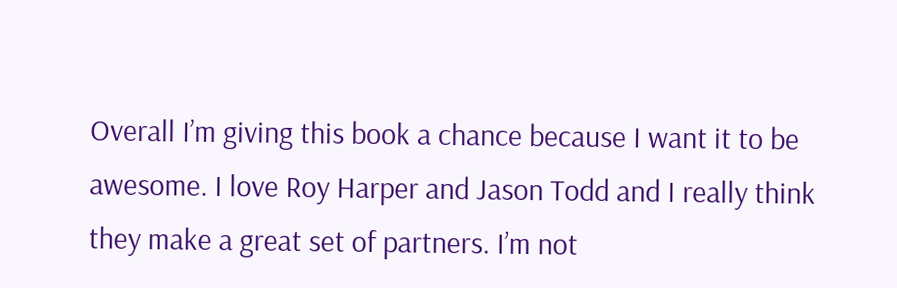Overall I’m giving this book a chance because I want it to be awesome. I love Roy Harper and Jason Todd and I really think they make a great set of partners. I’m not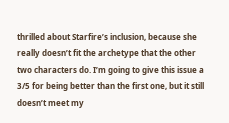thrilled about Starfire’s inclusion, because she really doesn’t fit the archetype that the other two characters do. I’m going to give this issue a 3/5 for being better than the first one, but it still doesn’t meet my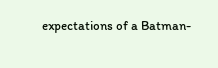expectations of a Batman-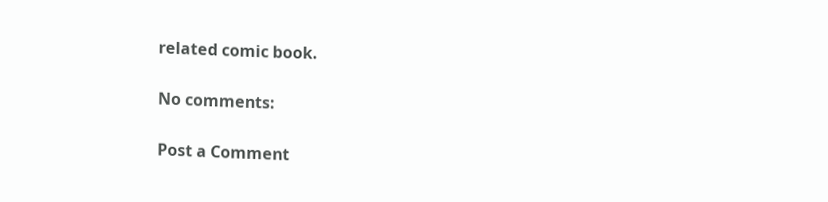related comic book.

No comments:

Post a Comment